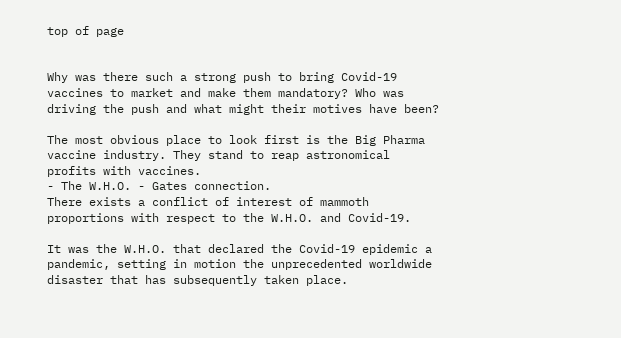top of page


Why was there such a strong push to bring Covid-19 vaccines to market and make them mandatory? Who was driving the push and what might their motives have been?

The most obvious place to look first is the Big Pharma vaccine industry. They stand to reap astronomical profits with vaccines.
- The W.H.O. - Gates connection.
There exists a conflict of interest of mammoth proportions with respect to the W.H.O. and Covid-19.

It was the W.H.O. that declared the Covid-19 epidemic a pandemic, setting in motion the unprecedented worldwide disaster that has subsequently taken place.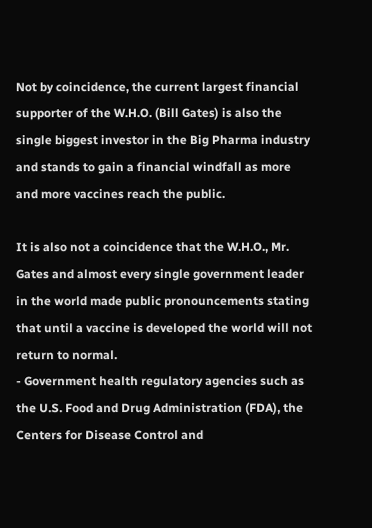Not by coincidence, the current largest financial supporter of the W.H.O. (Bill Gates) is also the single biggest investor in the Big Pharma industry and stands to gain a financial windfall as more and more vaccines reach the public.

It is also not a coincidence that the W.H.O., Mr. Gates and almost every single government leader in the world made public pronouncements stating that until a vaccine is developed the world will not return to normal.
- Government health regulatory agencies such as the U.S. Food and Drug Administration (FDA), the Centers for Disease Control and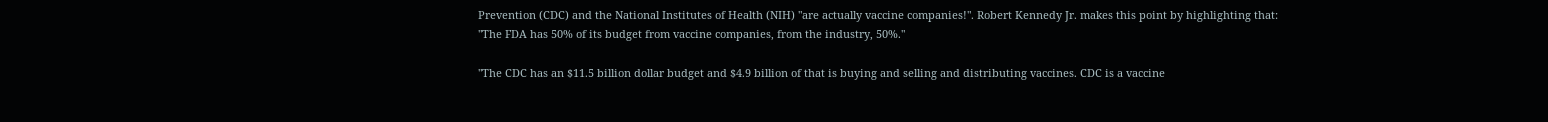Prevention (CDC) and the National Institutes of Health (NIH) "are actually vaccine companies!". Robert Kennedy Jr. makes this point by highlighting that:
"The FDA has 50% of its budget from vaccine companies, from the industry, 50%."

"The CDC has an $11.5 billion dollar budget and $4.9 billion of that is buying and selling and distributing vaccines. CDC is a vaccine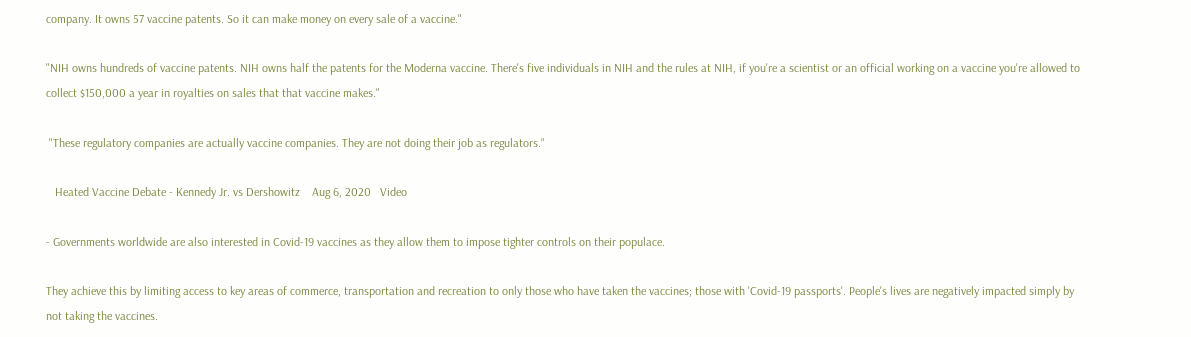company. It owns 57 vaccine patents. So it can make money on every sale of a vaccine."

"NIH owns hundreds of vaccine patents. NIH owns half the patents for the Moderna vaccine. There's five individuals in NIH and the rules at NIH, if you're a scientist or an official working on a vaccine you're allowed to collect $150,000 a year in royalties on sales that that vaccine makes."

 "These regulatory companies are actually vaccine companies. They are not doing their job as regulators."

   Heated Vaccine Debate - Kennedy Jr. vs Dershowitz    Aug 6, 2020   Video

- Governments worldwide are also interested in Covid-19 vaccines as they allow them to impose tighter controls on their populace.

They achieve this by limiting access to key areas of commerce, transportation and recreation to only those who have taken the vaccines; those with 'Covid-19 passports'. People's lives are negatively impacted simply by not taking the vaccines.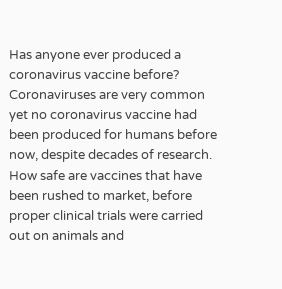Has anyone ever produced a coronavirus vaccine before?
Coronaviruses are very common yet no coronavirus vaccine had been produced for humans before now, despite decades of research.
How safe are vaccines that have been rushed to market, before proper clinical trials were carried out on animals and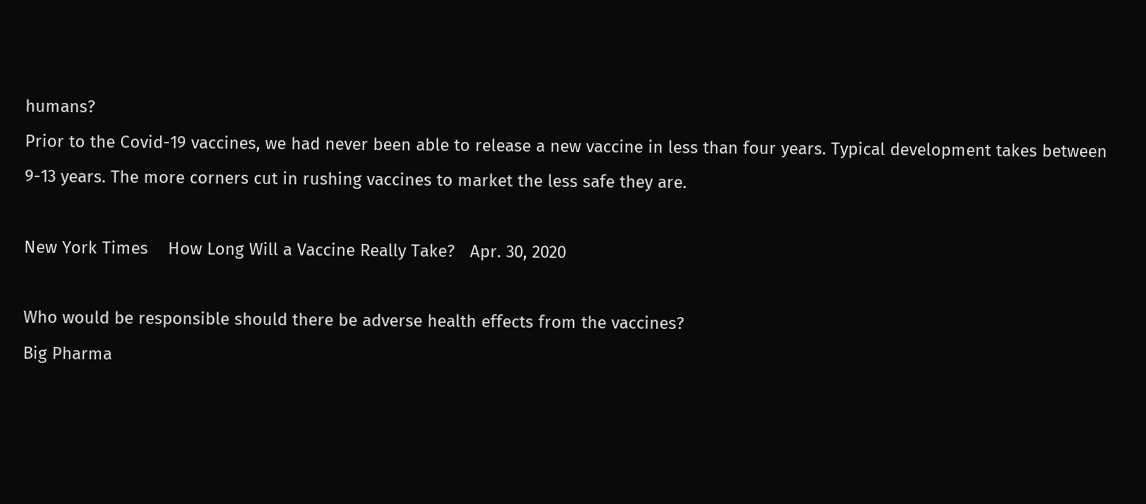humans?
Prior to the Covid-19 vaccines, we had never been able to release a new vaccine in less than four years. Typical development takes between 9-13 years. The more corners cut in rushing vaccines to market the less safe they are.

New York Times    How Long Will a Vaccine Really Take?   Apr. 30, 2020

Who would be responsible should there be adverse health effects from the vaccines?
Big Pharma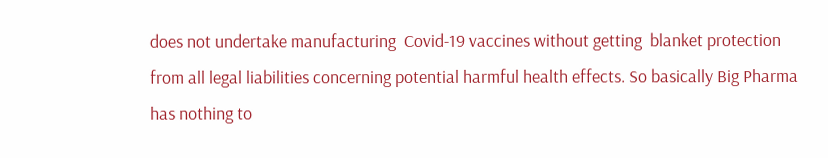does not undertake manufacturing  Covid-19 vaccines without getting  blanket protection from all legal liabilities concerning potential harmful health effects. So basically Big Pharma has nothing to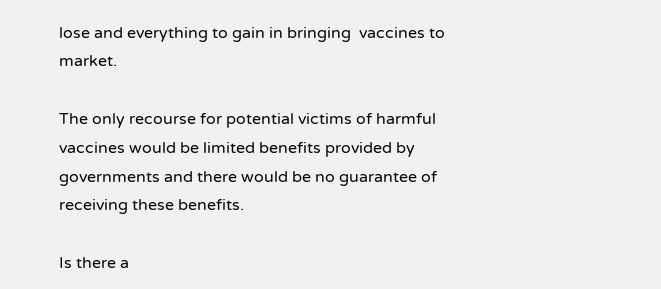lose and everything to gain in bringing  vaccines to market.

The only recourse for potential victims of harmful vaccines would be limited benefits provided by governments and there would be no guarantee of receiving these benefits.

Is there a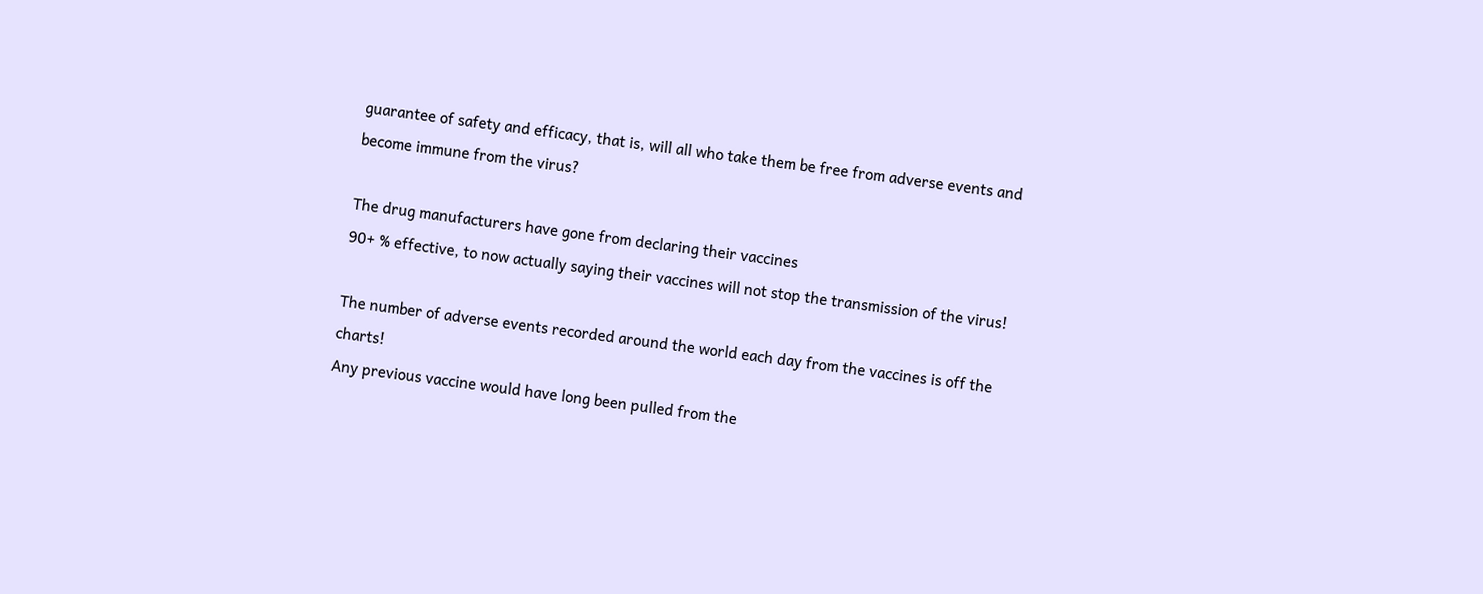guarantee of safety and efficacy, that is, will all who take them be free from adverse events and become immune from the virus?

The drug manufacturers have gone from declaring their vaccines
90+ % effective, to now actually saying their vaccines will not stop the transmission of the virus!

The number of adverse events recorded around the world each day from the vaccines is off the charts!
Any previous vaccine would have long been pulled from the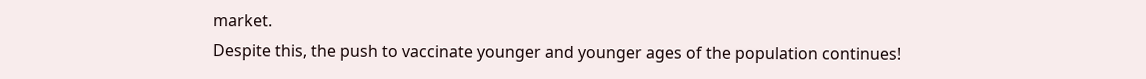market.
Despite this, the push to vaccinate younger and younger ages of the population continues!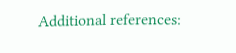Additional references: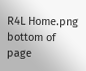R4L Home.png
bottom of page